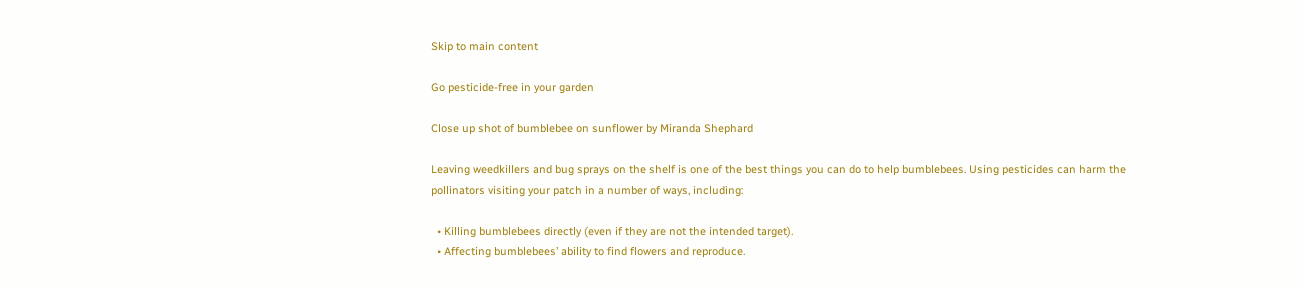Skip to main content

Go pesticide-free in your garden

Close up shot of bumblebee on sunflower by Miranda Shephard

Leaving weedkillers and bug sprays on the shelf is one of the best things you can do to help bumblebees. Using pesticides can harm the pollinators visiting your patch in a number of ways, including:

  • Killing bumblebees directly (even if they are not the intended target).
  • Affecting bumblebees’ ability to find flowers and reproduce.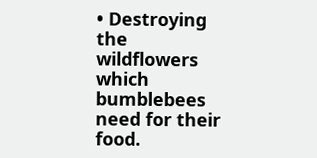• Destroying the wildflowers which bumblebees need for their food.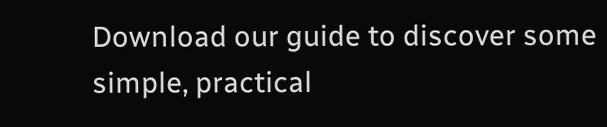Download our guide to discover some simple, practical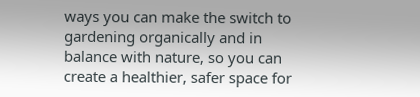ways you can make the switch to gardening organically and in balance with nature, so you can create a healthier, safer space for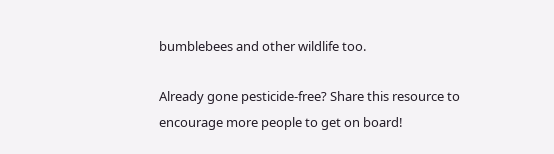bumblebees and other wildlife too.

Already gone pesticide-free? Share this resource to encourage more people to get on board!